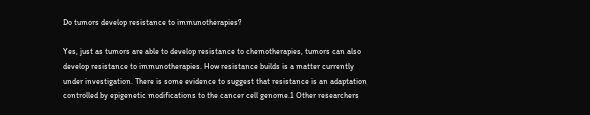Do tumors develop resistance to immunotherapies?

Yes, just as tumors are able to develop resistance to chemotherapies, tumors can also develop resistance to immunotherapies. How resistance builds is a matter currently under investigation. There is some evidence to suggest that resistance is an adaptation controlled by epigenetic modifications to the cancer cell genome.1 Other researchers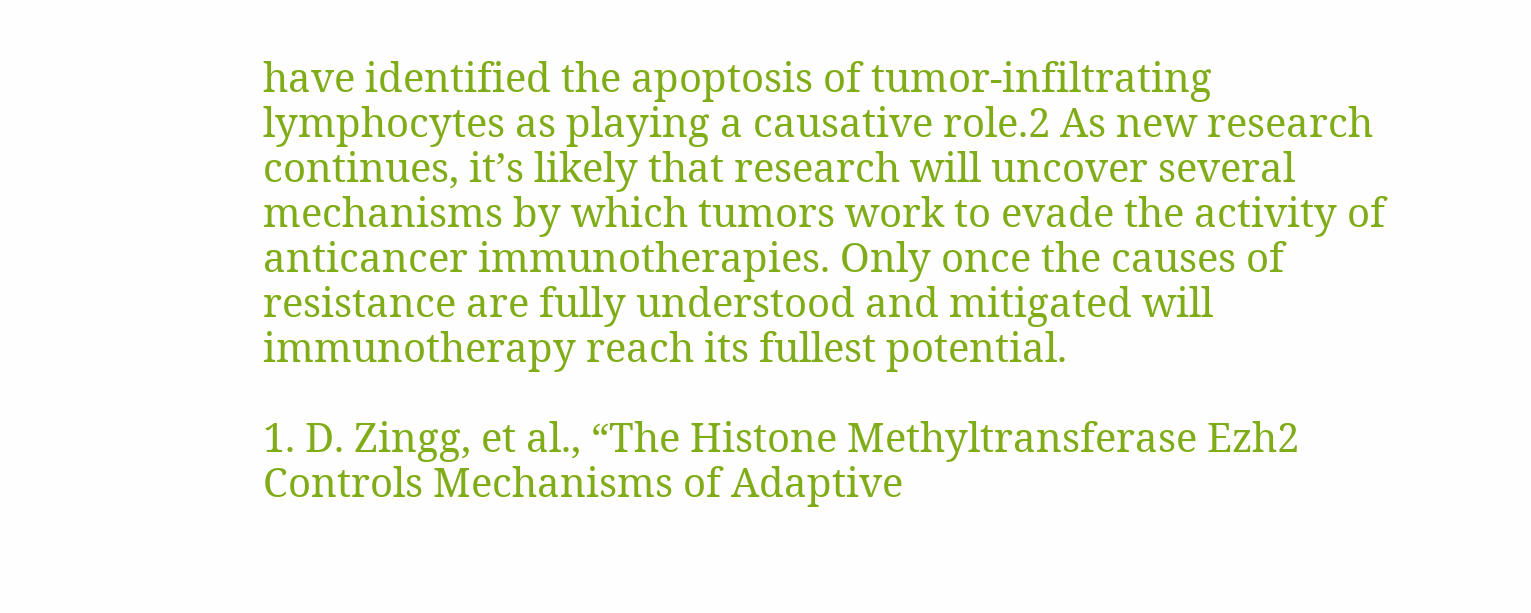have identified the apoptosis of tumor-infiltrating lymphocytes as playing a causative role.2 As new research continues, it’s likely that research will uncover several mechanisms by which tumors work to evade the activity of anticancer immunotherapies. Only once the causes of resistance are fully understood and mitigated will immunotherapy reach its fullest potential.

1. D. Zingg, et al., “The Histone Methyltransferase Ezh2 Controls Mechanisms of Adaptive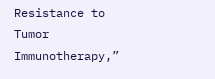Resistance to Tumor Immunotherapy,”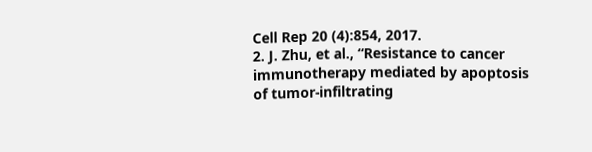Cell Rep 20 (4):854, 2017.
2. J. Zhu, et al., “Resistance to cancer immunotherapy mediated by apoptosis of tumor-infiltrating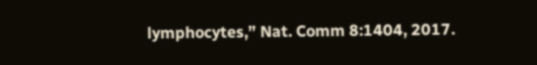lymphocytes,” Nat. Comm 8:1404, 2017.